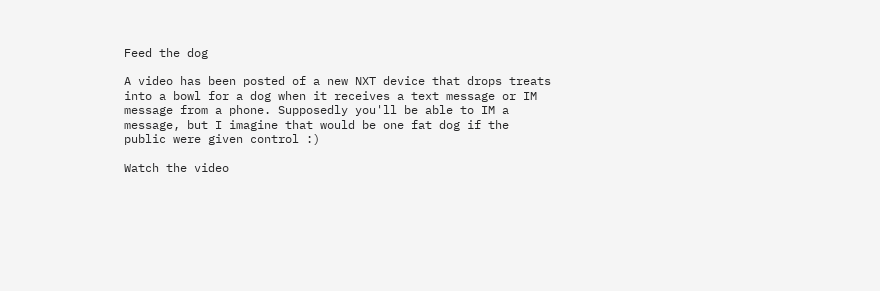Feed the dog

A video has been posted of a new NXT device that drops treats into a bowl for a dog when it receives a text message or IM message from a phone. Supposedly you'll be able to IM a message, but I imagine that would be one fat dog if the public were given control :)

Watch the video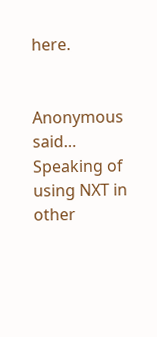here.


Anonymous said…
Speaking of using NXT in other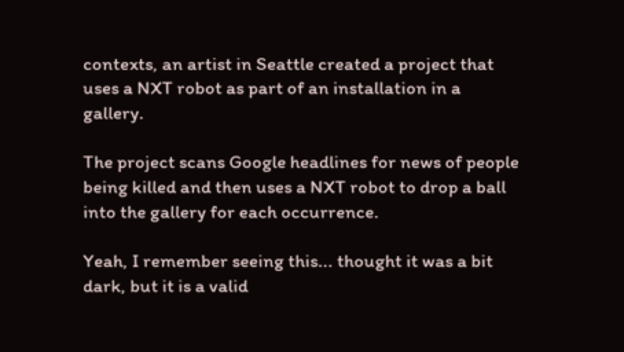contexts, an artist in Seattle created a project that uses a NXT robot as part of an installation in a gallery.

The project scans Google headlines for news of people being killed and then uses a NXT robot to drop a ball into the gallery for each occurrence.

Yeah, I remember seeing this... thought it was a bit dark, but it is a valid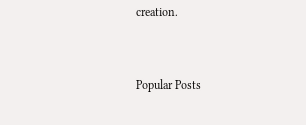creation.


Popular Posts